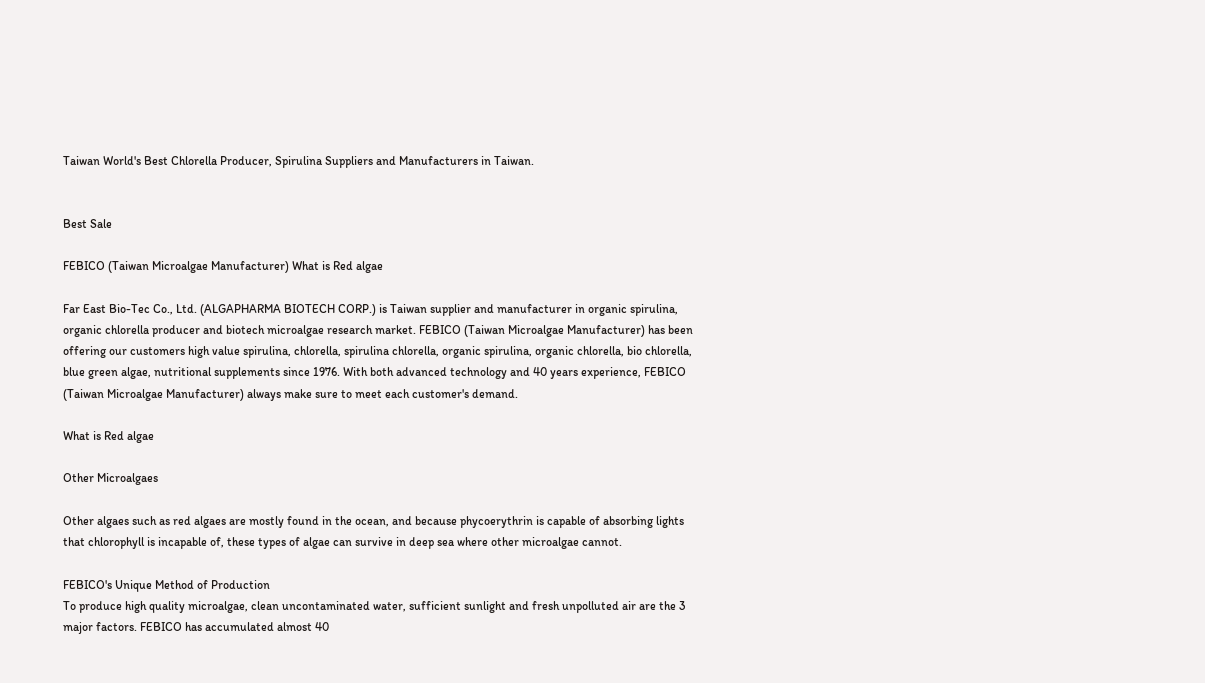Taiwan World's Best Chlorella Producer, Spirulina Suppliers and Manufacturers in Taiwan.


Best Sale

FEBICO (Taiwan Microalgae Manufacturer) What is Red algae

Far East Bio-Tec Co., Ltd. (ALGAPHARMA BIOTECH CORP.) is Taiwan supplier and manufacturer in organic spirulina, organic chlorella producer and biotech microalgae research market. FEBICO (Taiwan Microalgae Manufacturer) has been offering our customers high value spirulina, chlorella, spirulina chlorella, organic spirulina, organic chlorella, bio chlorella, blue green algae, nutritional supplements since 1976. With both advanced technology and 40 years experience, FEBICO (Taiwan Microalgae Manufacturer) always make sure to meet each customer's demand.

What is Red algae

Other Microalgaes

Other algaes such as red algaes are mostly found in the ocean, and because phycoerythrin is capable of absorbing lights that chlorophyll is incapable of, these types of algae can survive in deep sea where other microalgae cannot.

FEBICO's Unique Method of Production
To produce high quality microalgae, clean uncontaminated water, sufficient sunlight and fresh unpolluted air are the 3 major factors. FEBICO has accumulated almost 40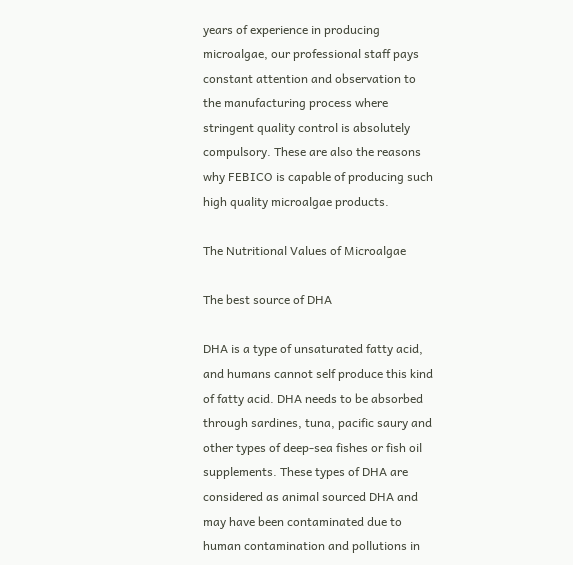years of experience in producing microalgae, our professional staff pays constant attention and observation to the manufacturing process where stringent quality control is absolutely compulsory. These are also the reasons why FEBICO is capable of producing such high quality microalgae products.

The Nutritional Values of Microalgae

The best source of DHA

DHA is a type of unsaturated fatty acid, and humans cannot self produce this kind of fatty acid. DHA needs to be absorbed through sardines, tuna, pacific saury and other types of deep-sea fishes or fish oil supplements. These types of DHA are considered as animal sourced DHA and may have been contaminated due to human contamination and pollutions in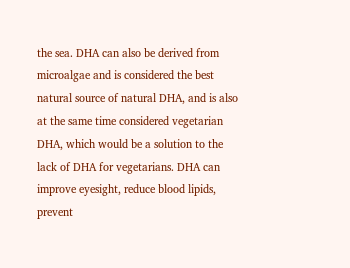the sea. DHA can also be derived from microalgae and is considered the best natural source of natural DHA, and is also at the same time considered vegetarian DHA, which would be a solution to the lack of DHA for vegetarians. DHA can improve eyesight, reduce blood lipids, prevent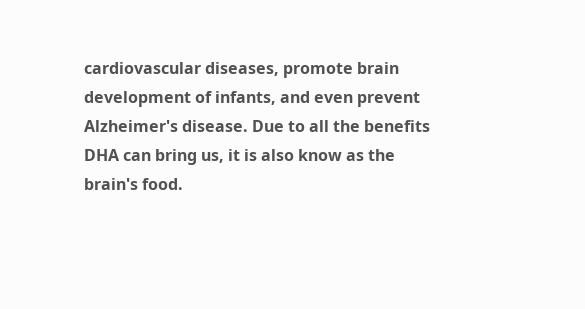cardiovascular diseases, promote brain development of infants, and even prevent Alzheimer's disease. Due to all the benefits DHA can bring us, it is also know as the brain's food.